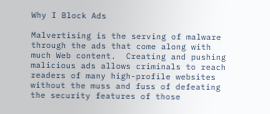Why I Block Ads

Malvertising is the serving of malware through the ads that come along with much Web content.  Creating and pushing malicious ads allows criminals to reach readers of many high-profile websites without the muss and fuss of defeating the security features of those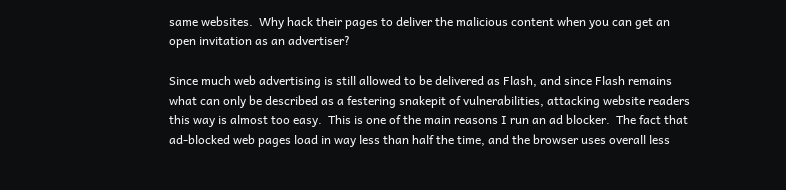same websites.  Why hack their pages to deliver the malicious content when you can get an open invitation as an advertiser?

Since much web advertising is still allowed to be delivered as Flash, and since Flash remains what can only be described as a festering snakepit of vulnerabilities, attacking website readers this way is almost too easy.  This is one of the main reasons I run an ad blocker.  The fact that ad-blocked web pages load in way less than half the time, and the browser uses overall less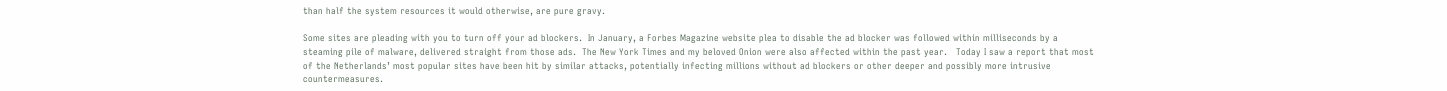than half the system resources it would otherwise, are pure gravy.

Some sites are pleading with you to turn off your ad blockers.  In January, a Forbes Magazine website plea to disable the ad blocker was followed within milliseconds by a steaming pile of malware, delivered straight from those ads.  The New York Times and my beloved Onion were also affected within the past year.   Today I saw a report that most of the Netherlands’ most popular sites have been hit by similar attacks, potentially infecting millions without ad blockers or other deeper and possibly more intrusive countermeasures.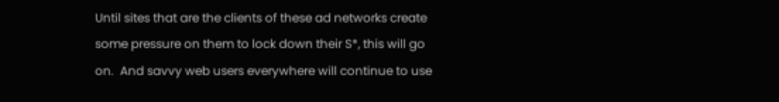Until sites that are the clients of these ad networks create some pressure on them to lock down their S*, this will go on.  And savvy web users everywhere will continue to use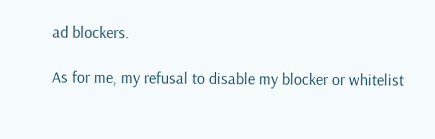ad blockers.

As for me, my refusal to disable my blocker or whitelist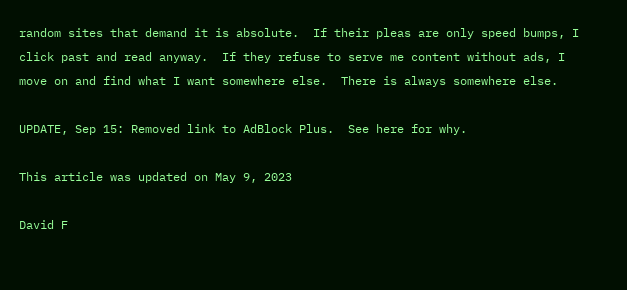random sites that demand it is absolute.  If their pleas are only speed bumps, I click past and read anyway.  If they refuse to serve me content without ads, I move on and find what I want somewhere else.  There is always somewhere else.

UPDATE, Sep 15: Removed link to AdBlock Plus.  See here for why.

This article was updated on May 9, 2023

David F